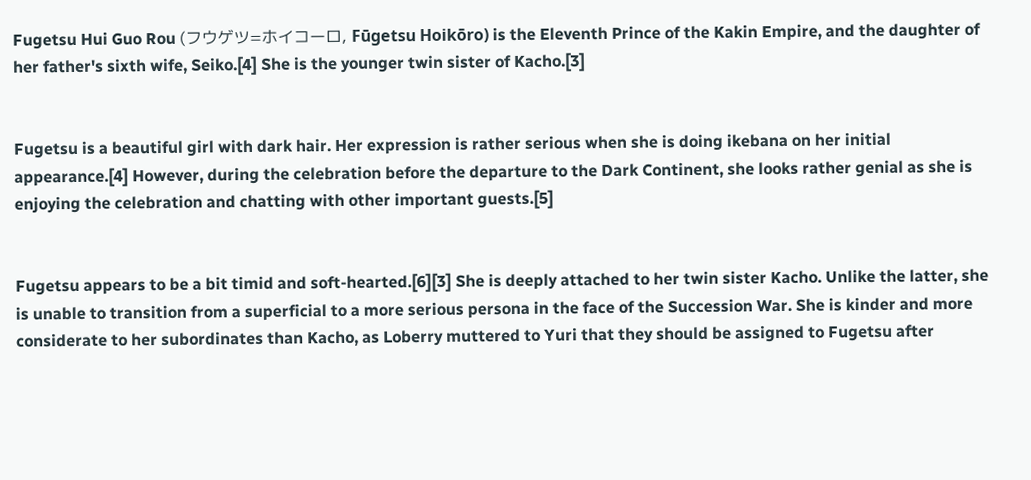Fugetsu Hui Guo Rou (フウゲツ=ホイコーロ, Fūgetsu Hoikōro) is the Eleventh Prince of the Kakin Empire, and the daughter of her father's sixth wife, Seiko.[4] She is the younger twin sister of Kacho.[3]


Fugetsu is a beautiful girl with dark hair. Her expression is rather serious when she is doing ikebana on her initial appearance.[4] However, during the celebration before the departure to the Dark Continent, she looks rather genial as she is enjoying the celebration and chatting with other important guests.[5]


Fugetsu appears to be a bit timid and soft-hearted.[6][3] She is deeply attached to her twin sister Kacho. Unlike the latter, she is unable to transition from a superficial to a more serious persona in the face of the Succession War. She is kinder and more considerate to her subordinates than Kacho, as Loberry muttered to Yuri that they should be assigned to Fugetsu after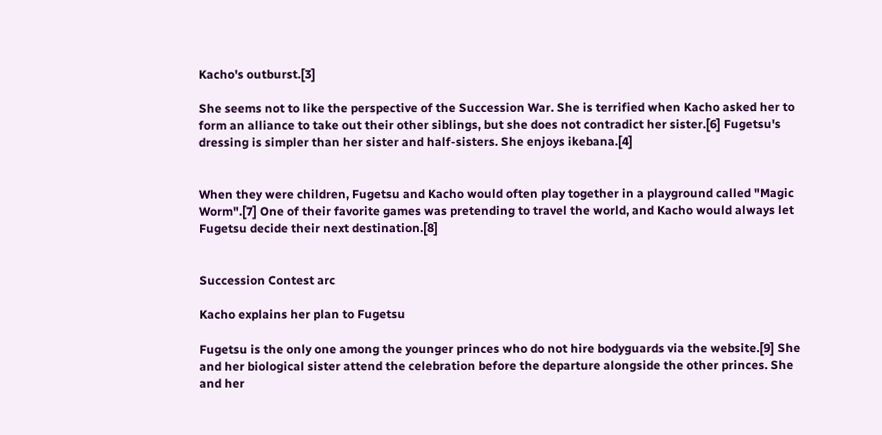Kacho's outburst.[3]

She seems not to like the perspective of the Succession War. She is terrified when Kacho asked her to form an alliance to take out their other siblings, but she does not contradict her sister.[6] Fugetsu's dressing is simpler than her sister and half-sisters. She enjoys ikebana.[4]


When they were children, Fugetsu and Kacho would often play together in a playground called "Magic Worm".[7] One of their favorite games was pretending to travel the world, and Kacho would always let Fugetsu decide their next destination.[8]


Succession Contest arc

Kacho explains her plan to Fugetsu

Fugetsu is the only one among the younger princes who do not hire bodyguards via the website.[9] She and her biological sister attend the celebration before the departure alongside the other princes. She and her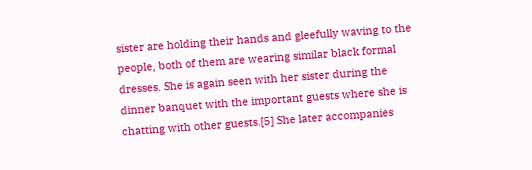sister are holding their hands and gleefully waving to the people, both of them are wearing similar black formal dresses. She is again seen with her sister during the dinner banquet with the important guests where she is chatting with other guests.[5] She later accompanies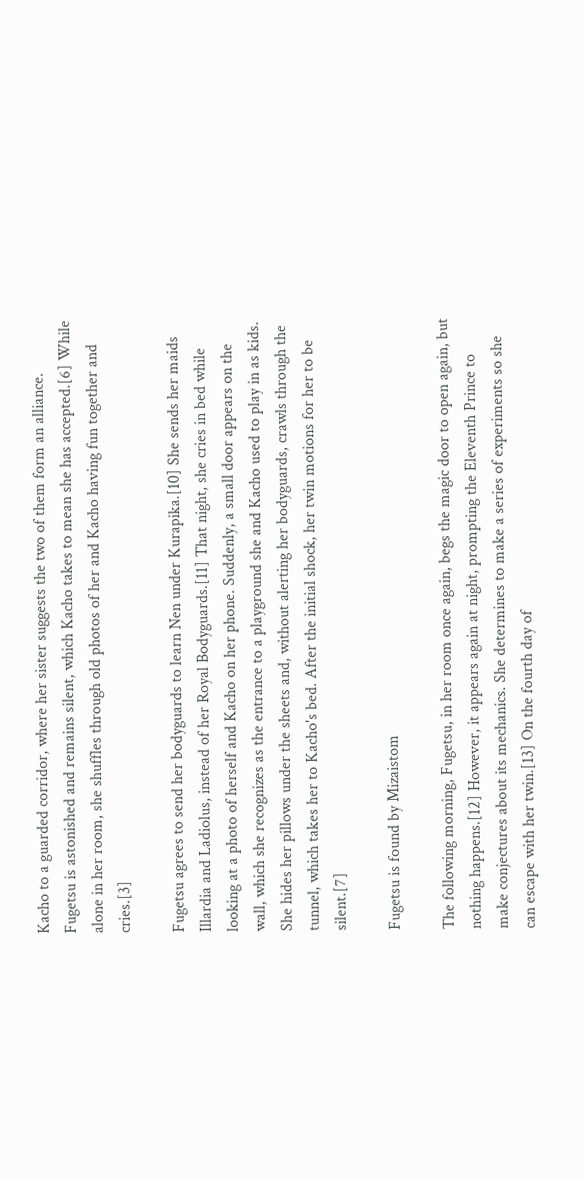Kacho to a guarded corridor, where her sister suggests the two of them form an alliance. Fugetsu is astonished and remains silent, which Kacho takes to mean she has accepted.[6] While alone in her room, she shuffles through old photos of her and Kacho having fun together and cries.[3]

Fugetsu agrees to send her bodyguards to learn Nen under Kurapika.[10] She sends her maids Illardia and Ladiolus, instead of her Royal Bodyguards.[11] That night, she cries in bed while looking at a photo of herself and Kacho on her phone. Suddenly, a small door appears on the wall, which she recognizes as the entrance to a playground she and Kacho used to play in as kids. She hides her pillows under the sheets and, without alerting her bodyguards, crawls through the tunnel, which takes her to Kacho's bed. After the initial shock, her twin motions for her to be silent.[7]

Fugetsu is found by Mizaistom

The following morning, Fugetsu, in her room once again, begs the magic door to open again, but nothing happens.[12] However, it appears again at night, prompting the Eleventh Prince to make conjectures about its mechanics. She determines to make a series of experiments so she can escape with her twin.[13] On the fourth day of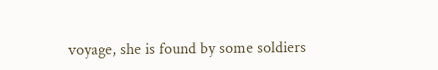voyage, she is found by some soldiers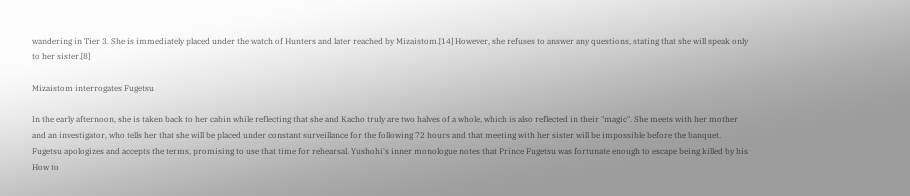wandering in Tier 3. She is immediately placed under the watch of Hunters and later reached by Mizaistom.[14] However, she refuses to answer any questions, stating that she will speak only to her sister.[8]

Mizaistom interrogates Fugetsu

In the early afternoon, she is taken back to her cabin while reflecting that she and Kacho truly are two halves of a whole, which is also reflected in their "magic". She meets with her mother and an investigator, who tells her that she will be placed under constant surveillance for the following 72 hours and that meeting with her sister will be impossible before the banquet. Fugetsu apologizes and accepts the terms, promising to use that time for rehearsal. Yushohi's inner monologue notes that Prince Fugetsu was fortunate enough to escape being killed by his How to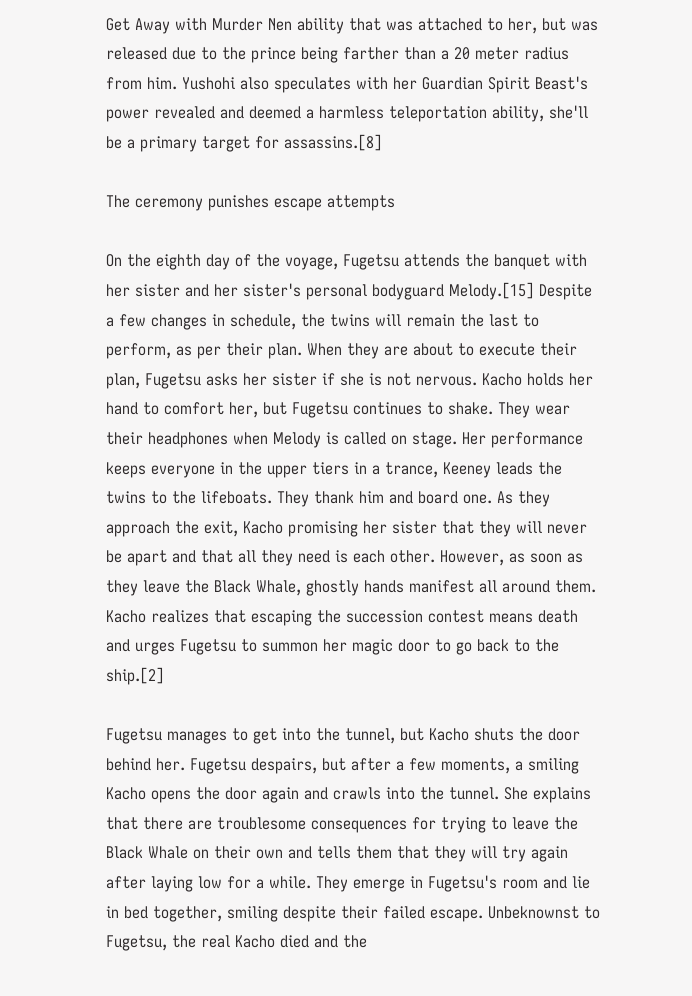Get Away with Murder Nen ability that was attached to her, but was released due to the prince being farther than a 20 meter radius from him. Yushohi also speculates with her Guardian Spirit Beast's power revealed and deemed a harmless teleportation ability, she'll be a primary target for assassins.[8]

The ceremony punishes escape attempts

On the eighth day of the voyage, Fugetsu attends the banquet with her sister and her sister's personal bodyguard Melody.[15] Despite a few changes in schedule, the twins will remain the last to perform, as per their plan. When they are about to execute their plan, Fugetsu asks her sister if she is not nervous. Kacho holds her hand to comfort her, but Fugetsu continues to shake. They wear their headphones when Melody is called on stage. Her performance keeps everyone in the upper tiers in a trance, Keeney leads the twins to the lifeboats. They thank him and board one. As they approach the exit, Kacho promising her sister that they will never be apart and that all they need is each other. However, as soon as they leave the Black Whale, ghostly hands manifest all around them. Kacho realizes that escaping the succession contest means death and urges Fugetsu to summon her magic door to go back to the ship.[2]

Fugetsu manages to get into the tunnel, but Kacho shuts the door behind her. Fugetsu despairs, but after a few moments, a smiling Kacho opens the door again and crawls into the tunnel. She explains that there are troublesome consequences for trying to leave the Black Whale on their own and tells them that they will try again after laying low for a while. They emerge in Fugetsu's room and lie in bed together, smiling despite their failed escape. Unbeknownst to Fugetsu, the real Kacho died and the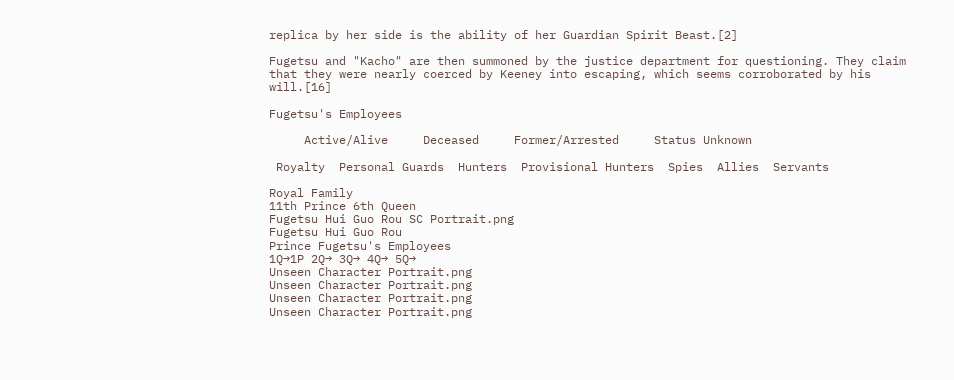replica by her side is the ability of her Guardian Spirit Beast.[2]

Fugetsu and "Kacho" are then summoned by the justice department for questioning. They claim that they were nearly coerced by Keeney into escaping, which seems corroborated by his will.[16]

Fugetsu's Employees

     Active/Alive     Deceased     Former/Arrested     Status Unknown

 Royalty  Personal Guards  Hunters  Provisional Hunters  Spies  Allies  Servants

Royal Family
11th Prince 6th Queen
Fugetsu Hui Guo Rou SC Portrait.png
Fugetsu Hui Guo Rou
Prince Fugetsu's Employees
1Q→1P 2Q→ 3Q→ 4Q→ 5Q→
Unseen Character Portrait.png
Unseen Character Portrait.png
Unseen Character Portrait.png
Unseen Character Portrait.png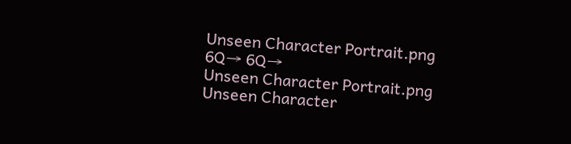Unseen Character Portrait.png
6Q→ 6Q→
Unseen Character Portrait.png
Unseen Character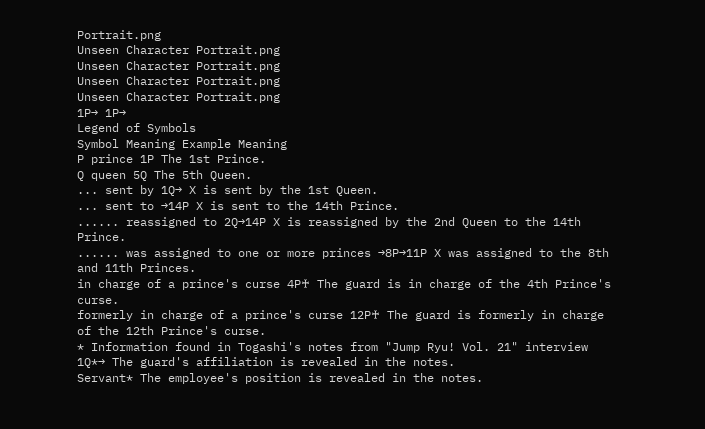Portrait.png
Unseen Character Portrait.png
Unseen Character Portrait.png
Unseen Character Portrait.png
Unseen Character Portrait.png
1P→ 1P→
Legend of Symbols
Symbol Meaning Example Meaning
P prince 1P The 1st Prince.
Q queen 5Q The 5th Queen.
... sent by 1Q→ X is sent by the 1st Queen.
... sent to →14P X is sent to the 14th Prince.
...... reassigned to 2Q→14P X is reassigned by the 2nd Queen to the 14th Prince.
...... was assigned to one or more princes →8P→11P X was assigned to the 8th and 11th Princes.
in charge of a prince's curse 4P♰ The guard is in charge of the 4th Prince's curse.
formerly in charge of a prince's curse 12P♰ The guard is formerly in charge of the 12th Prince's curse.
* Information found in Togashi's notes from "Jump Ryu! Vol. 21" interview 1Q*→ The guard's affiliation is revealed in the notes.
Servant* The employee's position is revealed in the notes.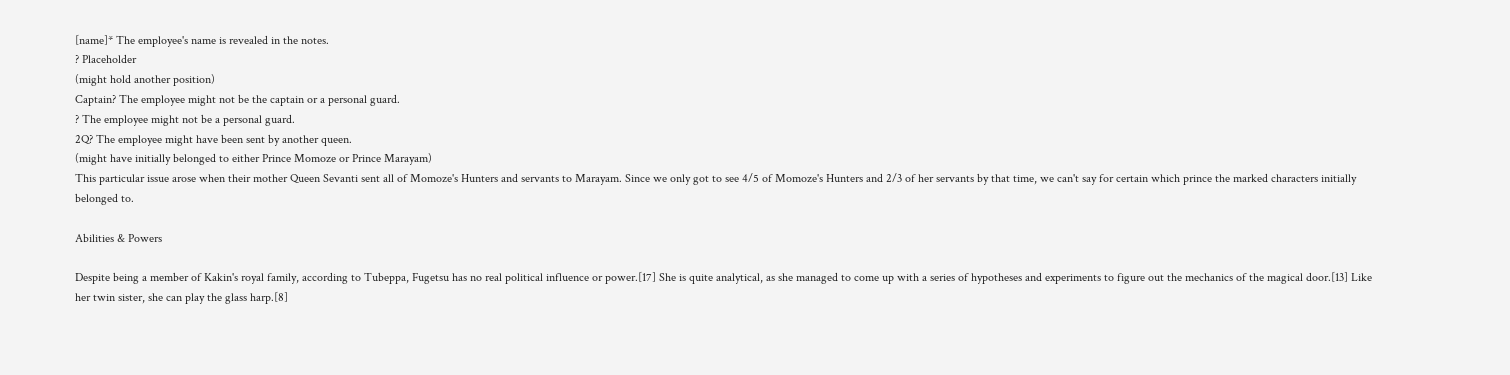[name]* The employee's name is revealed in the notes.
? Placeholder
(might hold another position)
Captain? The employee might not be the captain or a personal guard.
? The employee might not be a personal guard.
2Q? The employee might have been sent by another queen.
(might have initially belonged to either Prince Momoze or Prince Marayam)
This particular issue arose when their mother Queen Sevanti sent all of Momoze's Hunters and servants to Marayam. Since we only got to see 4/5 of Momoze's Hunters and 2/3 of her servants by that time, we can't say for certain which prince the marked characters initially belonged to.

Abilities & Powers

Despite being a member of Kakin's royal family, according to Tubeppa, Fugetsu has no real political influence or power.[17] She is quite analytical, as she managed to come up with a series of hypotheses and experiments to figure out the mechanics of the magical door.[13] Like her twin sister, she can play the glass harp.[8]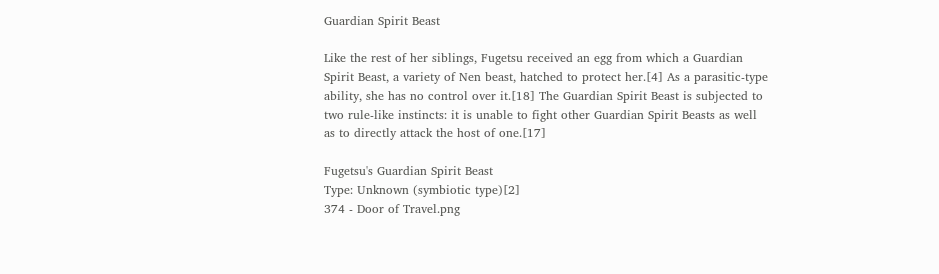Guardian Spirit Beast

Like the rest of her siblings, Fugetsu received an egg from which a Guardian Spirit Beast, a variety of Nen beast, hatched to protect her.[4] As a parasitic-type ability, she has no control over it.[18] The Guardian Spirit Beast is subjected to two rule-like instincts: it is unable to fight other Guardian Spirit Beasts as well as to directly attack the host of one.[17]

Fugetsu's Guardian Spirit Beast
Type: Unknown (symbiotic type)[2]
374 - Door of Travel.png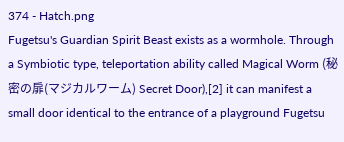374 - Hatch.png
Fugetsu's Guardian Spirit Beast exists as a wormhole. Through a Symbiotic type, teleportation ability called Magical Worm (秘密の扉(マジカルワーム) Secret Door),[2] it can manifest a small door identical to the entrance of a playground Fugetsu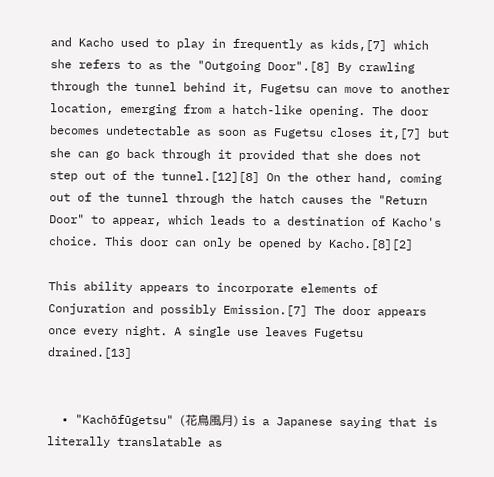and Kacho used to play in frequently as kids,[7] which she refers to as the "Outgoing Door".[8] By crawling through the tunnel behind it, Fugetsu can move to another location, emerging from a hatch-like opening. The door becomes undetectable as soon as Fugetsu closes it,[7] but she can go back through it provided that she does not step out of the tunnel.[12][8] On the other hand, coming out of the tunnel through the hatch causes the "Return Door" to appear, which leads to a destination of Kacho's choice. This door can only be opened by Kacho.[8][2]

This ability appears to incorporate elements of Conjuration and possibly Emission.[7] The door appears once every night. A single use leaves Fugetsu drained.[13]


  • "Kachōfūgetsu" (花鳥風月) is a Japanese saying that is literally translatable as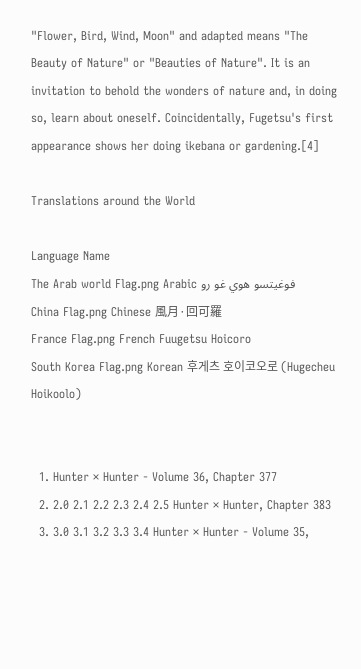"Flower, Bird, Wind, Moon" and adapted means "The Beauty of Nature" or "Beauties of Nature". It is an invitation to behold the wonders of nature and, in doing so, learn about oneself. Coincidentally, Fugetsu's first appearance shows her doing ikebana or gardening.[4]

Translations around the World

Language Name
The Arab world Flag.png Arabic فوغيتسو هوي غو رو
China Flag.png Chinese 風月·回可羅
France Flag.png French Fuugetsu Hoicoro
South Korea Flag.png Korean 후게츠 호이코오로 (Hugecheu Hoikoolo)


  1. Hunter × Hunter - Volume 36, Chapter 377
  2. 2.0 2.1 2.2 2.3 2.4 2.5 Hunter × Hunter, Chapter 383
  3. 3.0 3.1 3.2 3.3 3.4 Hunter × Hunter - Volume 35,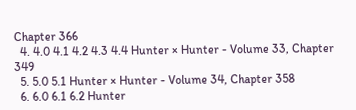Chapter 366
  4. 4.0 4.1 4.2 4.3 4.4 Hunter × Hunter - Volume 33, Chapter 349
  5. 5.0 5.1 Hunter × Hunter - Volume 34, Chapter 358
  6. 6.0 6.1 6.2 Hunter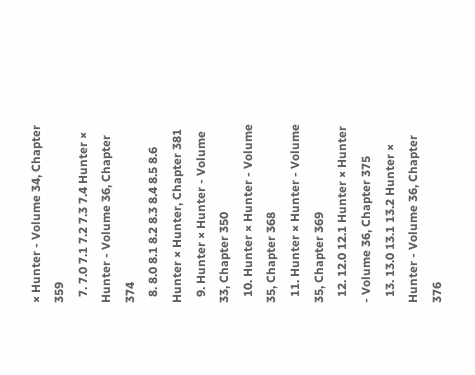× Hunter - Volume 34, Chapter 359
  7. 7.0 7.1 7.2 7.3 7.4 Hunter × Hunter - Volume 36, Chapter 374
  8. 8.0 8.1 8.2 8.3 8.4 8.5 8.6 Hunter × Hunter, Chapter 381
  9. Hunter × Hunter - Volume 33, Chapter 350
  10. Hunter × Hunter - Volume 35, Chapter 368
  11. Hunter × Hunter - Volume 35, Chapter 369
  12. 12.0 12.1 Hunter × Hunter - Volume 36, Chapter 375
  13. 13.0 13.1 13.2 Hunter × Hunter - Volume 36, Chapter 376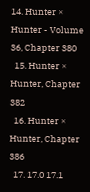14. Hunter × Hunter - Volume 36, Chapter 380
  15. Hunter × Hunter, Chapter 382
  16. Hunter × Hunter, Chapter 386
  17. 17.0 17.1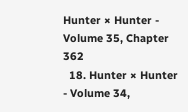Hunter × Hunter - Volume 35, Chapter 362
  18. Hunter × Hunter - Volume 34,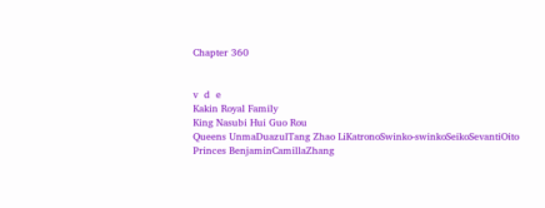Chapter 360


v  d  e
Kakin Royal Family
King Nasubi Hui Guo Rou
Queens UnmaDuazulTang Zhao LiKatronoSwinko-swinkoSeikoSevantiOito
Princes BenjaminCamillaZhang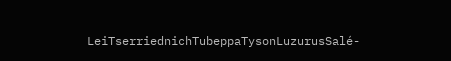LeiTserriednichTubeppaTysonLuzurusSalé-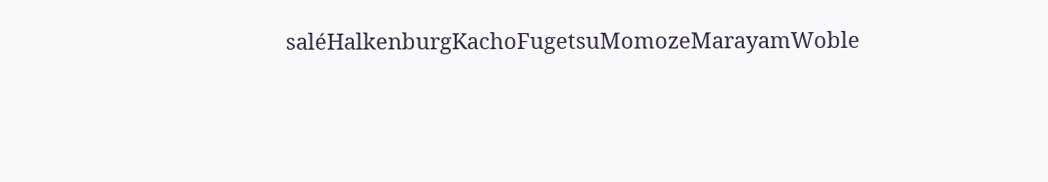saléHalkenburgKachoFugetsuMomozeMarayamWoble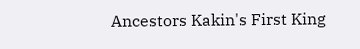Ancestors Kakin's First King